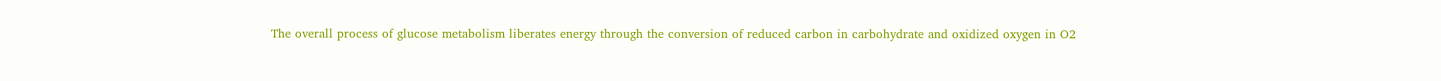The overall process of glucose metabolism liberates energy through the conversion of reduced carbon in carbohydrate and oxidized oxygen in O2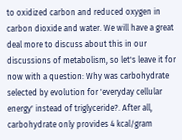to oxidized carbon and reduced oxygen in carbon dioxide and water. We will have a great deal more to discuss about this in our discussions of metabolism, so let's leave it for now with a question: Why was carbohydrate selected by evolution for 'everyday cellular energy' instead of triglyceride?. After all, carbohydrate only provides 4 kcal/gram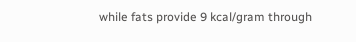while fats provide 9 kcal/gram through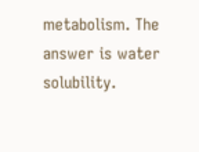metabolism. The answer is water solubility.